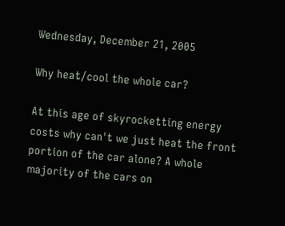Wednesday, December 21, 2005

Why heat/cool the whole car?

At this age of skyrocketting energy costs why can't we just heat the front portion of the car alone? A whole majority of the cars on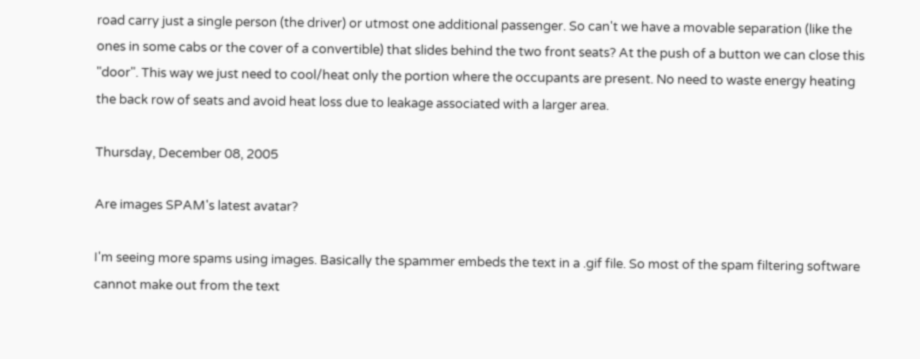road carry just a single person (the driver) or utmost one additional passenger. So can't we have a movable separation (like the ones in some cabs or the cover of a convertible) that slides behind the two front seats? At the push of a button we can close this "door". This way we just need to cool/heat only the portion where the occupants are present. No need to waste energy heating the back row of seats and avoid heat loss due to leakage associated with a larger area.

Thursday, December 08, 2005

Are images SPAM's latest avatar?

I'm seeing more spams using images. Basically the spammer embeds the text in a .gif file. So most of the spam filtering software cannot make out from the text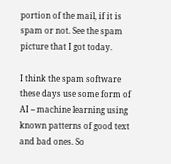portion of the mail, if it is spam or not. See the spam picture that I got today.

I think the spam software these days use some form of AI -- machine learning using known patterns of good text and bad ones. So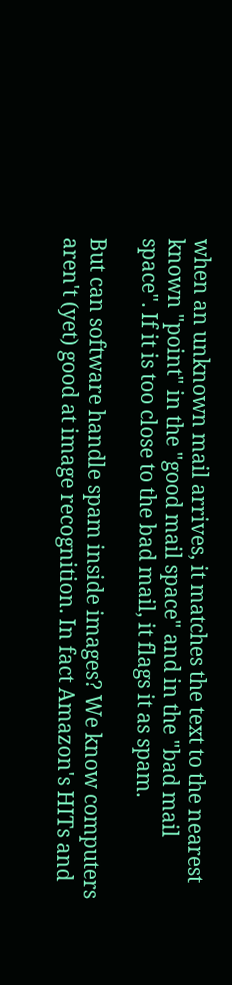when an unknown mail arrives, it matches the text to the nearest known "point" in the "good mail space" and in the "bad mail space". If it is too close to the bad mail, it flags it as spam.

But can software handle spam inside images? We know computers aren't (yet) good at image recognition. In fact Amazon's HITs and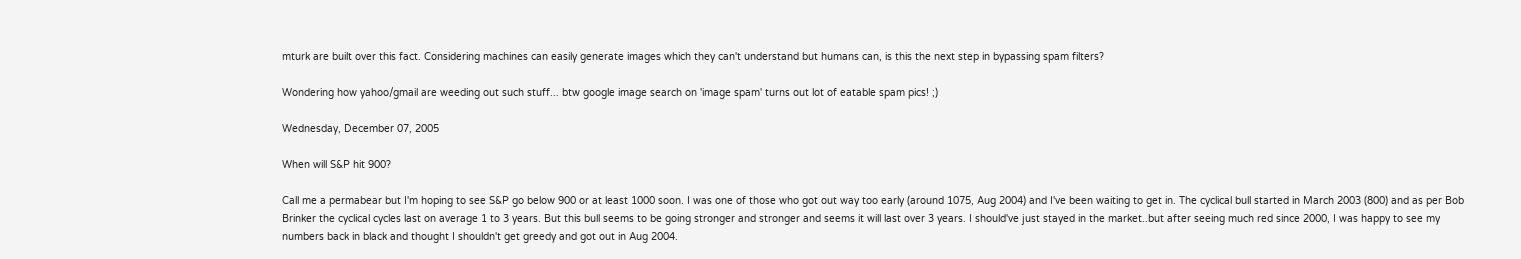mturk are built over this fact. Considering machines can easily generate images which they can't understand but humans can, is this the next step in bypassing spam filters?

Wondering how yahoo/gmail are weeding out such stuff... btw google image search on 'image spam' turns out lot of eatable spam pics! ;)

Wednesday, December 07, 2005

When will S&P hit 900?

Call me a permabear but I'm hoping to see S&P go below 900 or at least 1000 soon. I was one of those who got out way too early (around 1075, Aug 2004) and I've been waiting to get in. The cyclical bull started in March 2003 (800) and as per Bob Brinker the cyclical cycles last on average 1 to 3 years. But this bull seems to be going stronger and stronger and seems it will last over 3 years. I should've just stayed in the market..but after seeing much red since 2000, I was happy to see my numbers back in black and thought I shouldn't get greedy and got out in Aug 2004.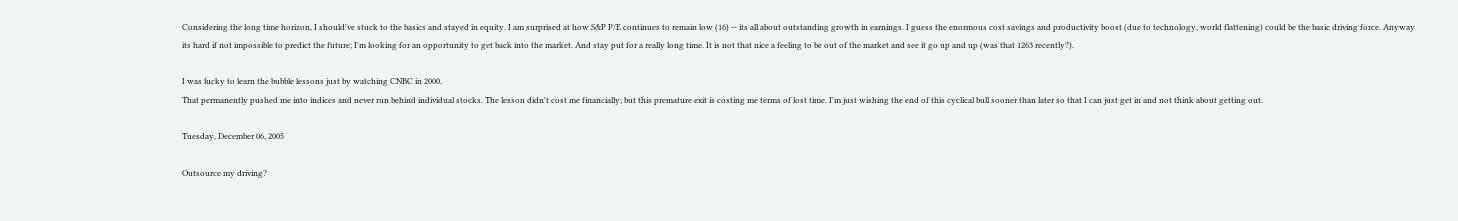Considering the long time horizon, I should've stuck to the basics and stayed in equity. I am surprised at how S&P P/E continues to remain low (16) -- its all about outstanding growth in earnings. I guess the enormous cost savings and productivity boost (due to technology, world flattening) could be the basic driving force. Anyway its hard if not impossible to predict the future; I'm looking for an opportunity to get back into the market. And stay put for a really long time. It is not that nice a feeling to be out of the market and see it go up and up (was that 1263 recently?).

I was lucky to learn the bubble lessons just by watching CNBC in 2000.
That permanently pushed me into indices and never run behind individual stocks. The lesson didn't cost me financially; but this premature exit is costing me terms of lost time. I'm just wishing the end of this cyclical bull sooner than later so that I can just get in and not think about getting out.

Tuesday, December 06, 2005

Outsource my driving?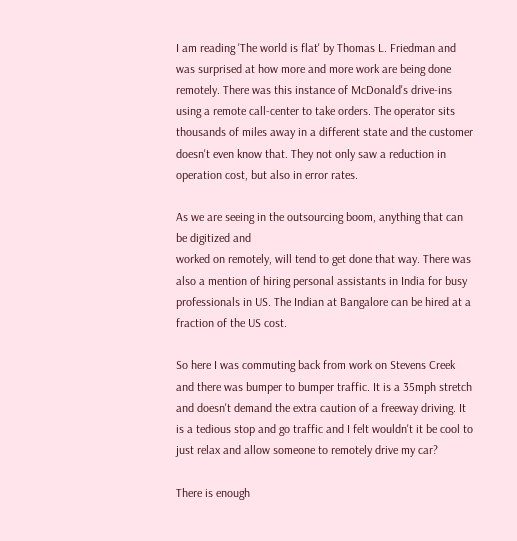I am reading 'The world is flat' by Thomas L. Friedman and was surprised at how more and more work are being done remotely. There was this instance of McDonald's drive-ins using a remote call-center to take orders. The operator sits thousands of miles away in a different state and the customer doesn't even know that. They not only saw a reduction in operation cost, but also in error rates.

As we are seeing in the outsourcing boom, anything that can be digitized and
worked on remotely, will tend to get done that way. There was also a mention of hiring personal assistants in India for busy professionals in US. The Indian at Bangalore can be hired at a fraction of the US cost.

So here I was commuting back from work on Stevens Creek and there was bumper to bumper traffic. It is a 35mph stretch and doesn't demand the extra caution of a freeway driving. It is a tedious stop and go traffic and I felt wouldn't it be cool to just relax and allow someone to remotely drive my car?

There is enough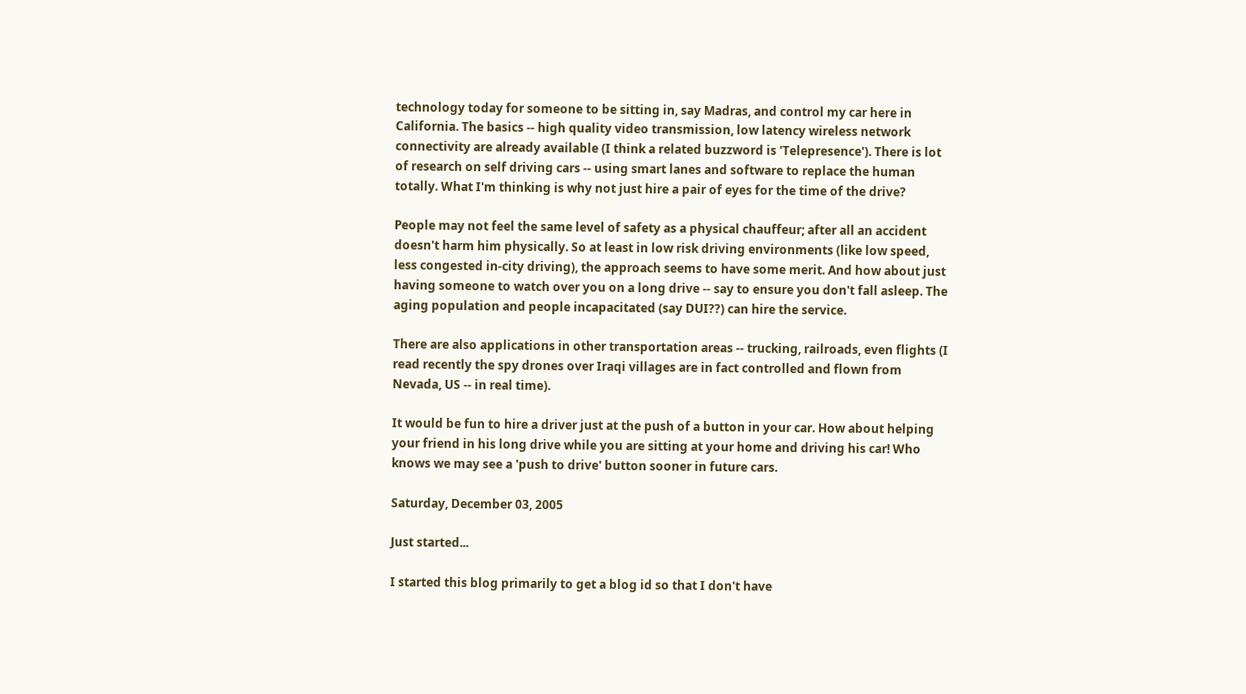technology today for someone to be sitting in, say Madras, and control my car here in California. The basics -- high quality video transmission, low latency wireless network connectivity are already available (I think a related buzzword is 'Telepresence'). There is lot of research on self driving cars -- using smart lanes and software to replace the human totally. What I'm thinking is why not just hire a pair of eyes for the time of the drive?

People may not feel the same level of safety as a physical chauffeur; after all an accident doesn't harm him physically. So at least in low risk driving environments (like low speed, less congested in-city driving), the approach seems to have some merit. And how about just having someone to watch over you on a long drive -- say to ensure you don't fall asleep. The aging population and people incapacitated (say DUI??) can hire the service.

There are also applications in other transportation areas -- trucking, railroads, even flights (I read recently the spy drones over Iraqi villages are in fact controlled and flown from Nevada, US -- in real time).

It would be fun to hire a driver just at the push of a button in your car. How about helping your friend in his long drive while you are sitting at your home and driving his car! Who knows we may see a 'push to drive' button sooner in future cars.

Saturday, December 03, 2005

Just started...

I started this blog primarily to get a blog id so that I don't have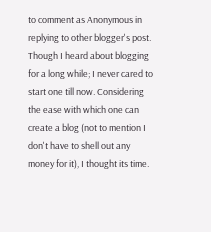to comment as Anonymous in replying to other blogger's post. Though I heard about blogging for a long while; I never cared to start one till now. Considering the ease with which one can create a blog (not to mention I don't have to shell out any money for it), I thought its time.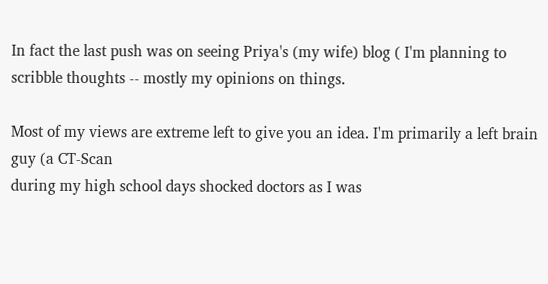In fact the last push was on seeing Priya's (my wife) blog ( I'm planning to scribble thoughts -- mostly my opinions on things.

Most of my views are extreme left to give you an idea. I'm primarily a left brain guy (a CT-Scan
during my high school days shocked doctors as I was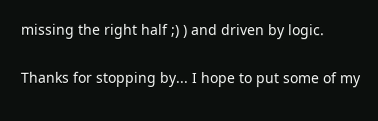missing the right half ;) ) and driven by logic.

Thanks for stopping by... I hope to put some of my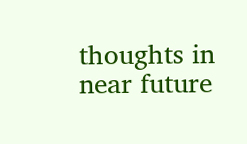thoughts in near future